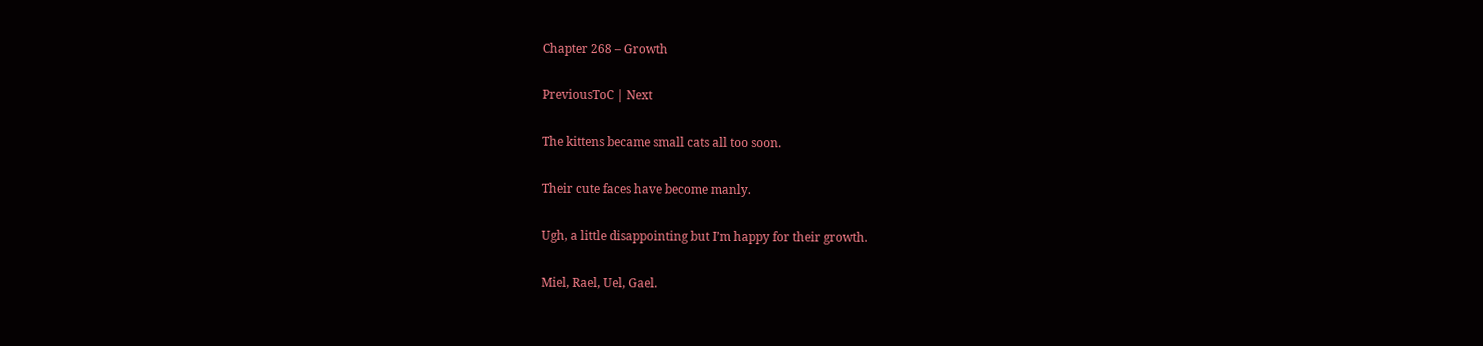Chapter 268 – Growth

PreviousToC | Next

The kittens became small cats all too soon.

Their cute faces have become manly.

Ugh, a little disappointing but I’m happy for their growth.

Miel, Rael, Uel, Gael.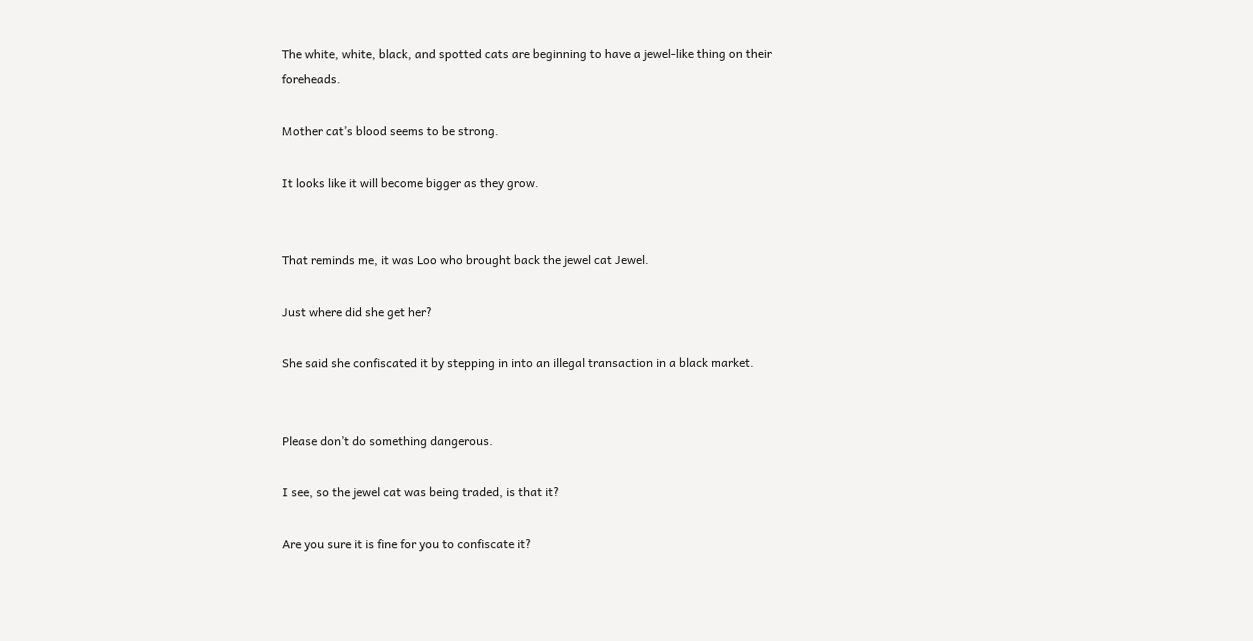The white, white, black, and spotted cats are beginning to have a jewel-like thing on their foreheads.

Mother cat’s blood seems to be strong.

It looks like it will become bigger as they grow.


That reminds me, it was Loo who brought back the jewel cat Jewel.

Just where did she get her?

She said she confiscated it by stepping in into an illegal transaction in a black market.


Please don’t do something dangerous.

I see, so the jewel cat was being traded, is that it?

Are you sure it is fine for you to confiscate it?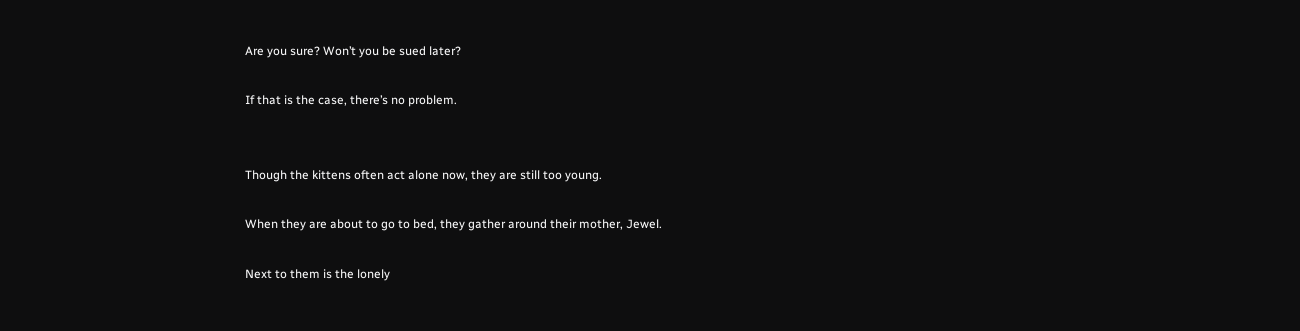Are you sure? Won’t you be sued later?

If that is the case, there’s no problem.


Though the kittens often act alone now, they are still too young.

When they are about to go to bed, they gather around their mother, Jewel.

Next to them is the lonely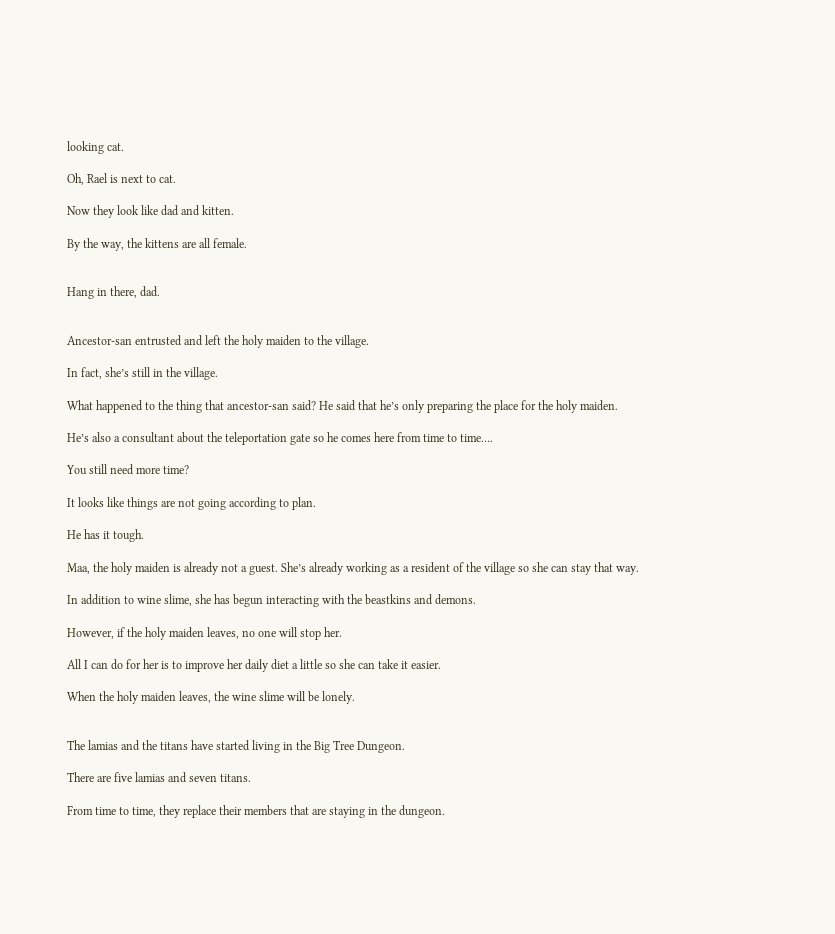looking cat.

Oh, Rael is next to cat.

Now they look like dad and kitten.

By the way, the kittens are all female.


Hang in there, dad.


Ancestor-san entrusted and left the holy maiden to the village.

In fact, she’s still in the village.

What happened to the thing that ancestor-san said? He said that he’s only preparing the place for the holy maiden.

He’s also a consultant about the teleportation gate so he comes here from time to time….

You still need more time?

It looks like things are not going according to plan.

He has it tough.

Maa, the holy maiden is already not a guest. She’s already working as a resident of the village so she can stay that way.

In addition to wine slime, she has begun interacting with the beastkins and demons.

However, if the holy maiden leaves, no one will stop her.

All I can do for her is to improve her daily diet a little so she can take it easier.

When the holy maiden leaves, the wine slime will be lonely.


The lamias and the titans have started living in the Big Tree Dungeon.

There are five lamias and seven titans.

From time to time, they replace their members that are staying in the dungeon.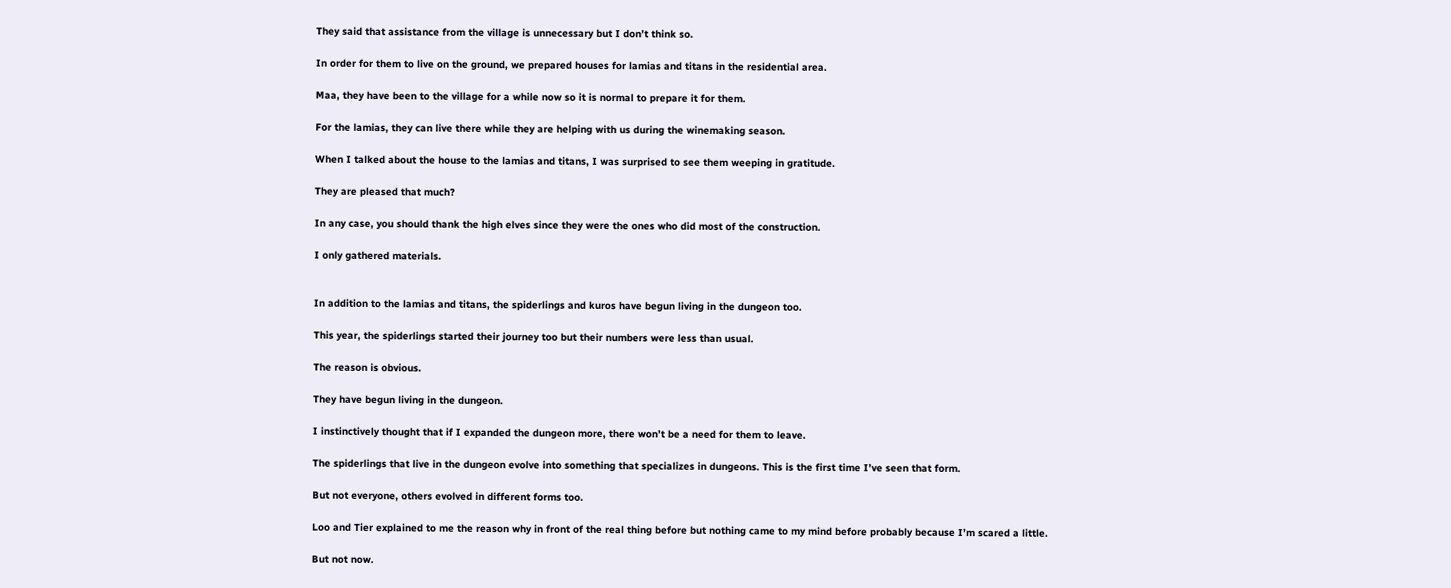They said that assistance from the village is unnecessary but I don’t think so.

In order for them to live on the ground, we prepared houses for lamias and titans in the residential area.

Maa, they have been to the village for a while now so it is normal to prepare it for them.

For the lamias, they can live there while they are helping with us during the winemaking season.

When I talked about the house to the lamias and titans, I was surprised to see them weeping in gratitude.

They are pleased that much?

In any case, you should thank the high elves since they were the ones who did most of the construction.

I only gathered materials.


In addition to the lamias and titans, the spiderlings and kuros have begun living in the dungeon too.

This year, the spiderlings started their journey too but their numbers were less than usual.

The reason is obvious.

They have begun living in the dungeon.

I instinctively thought that if I expanded the dungeon more, there won’t be a need for them to leave.

The spiderlings that live in the dungeon evolve into something that specializes in dungeons. This is the first time I’ve seen that form.

But not everyone, others evolved in different forms too.

Loo and Tier explained to me the reason why in front of the real thing before but nothing came to my mind before probably because I’m scared a little.

But not now.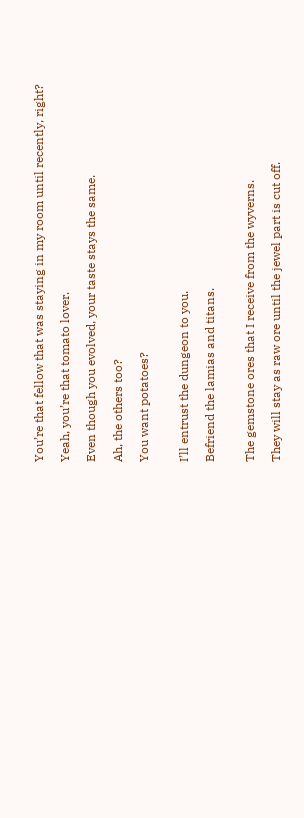You’re that fellow that was staying in my room until recently, right?

Yeah, you’re that tomato lover.

Even though you evolved, your taste stays the same.

Ah, the others too?

You want potatoes?


I’ll entrust the dungeon to you.

Befriend the lamias and titans.


The gemstone ores that I receive from the wyverns.

They will stay as raw ore until the jewel part is cut off.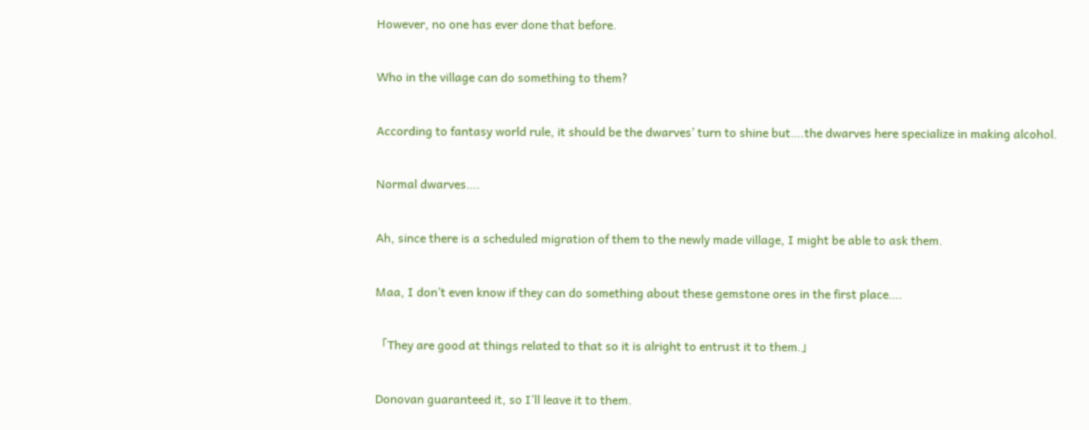However, no one has ever done that before.

Who in the village can do something to them?

According to fantasy world rule, it should be the dwarves’ turn to shine but….the dwarves here specialize in making alcohol.

Normal dwarves….

Ah, since there is a scheduled migration of them to the newly made village, I might be able to ask them.

Maa, I don’t even know if they can do something about these gemstone ores in the first place….

「They are good at things related to that so it is alright to entrust it to them.」

Donovan guaranteed it, so I’ll leave it to them.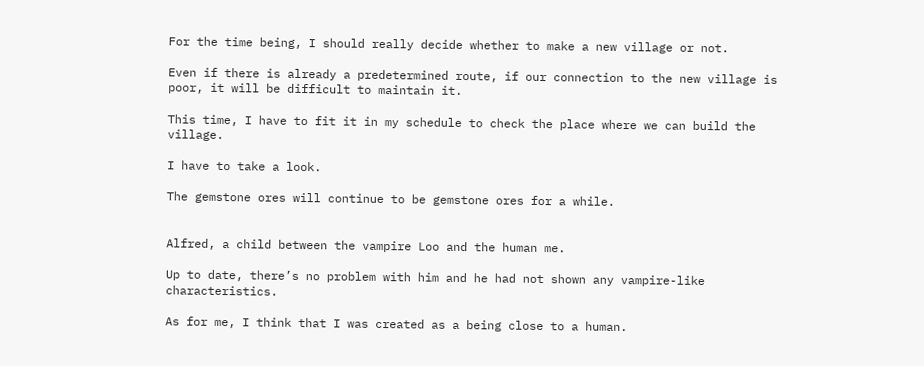For the time being, I should really decide whether to make a new village or not.

Even if there is already a predetermined route, if our connection to the new village is poor, it will be difficult to maintain it.

This time, I have to fit it in my schedule to check the place where we can build the village.

I have to take a look.

The gemstone ores will continue to be gemstone ores for a while.


Alfred, a child between the vampire Loo and the human me.

Up to date, there’s no problem with him and he had not shown any vampire-like characteristics.

As for me, I think that I was created as a being close to a human.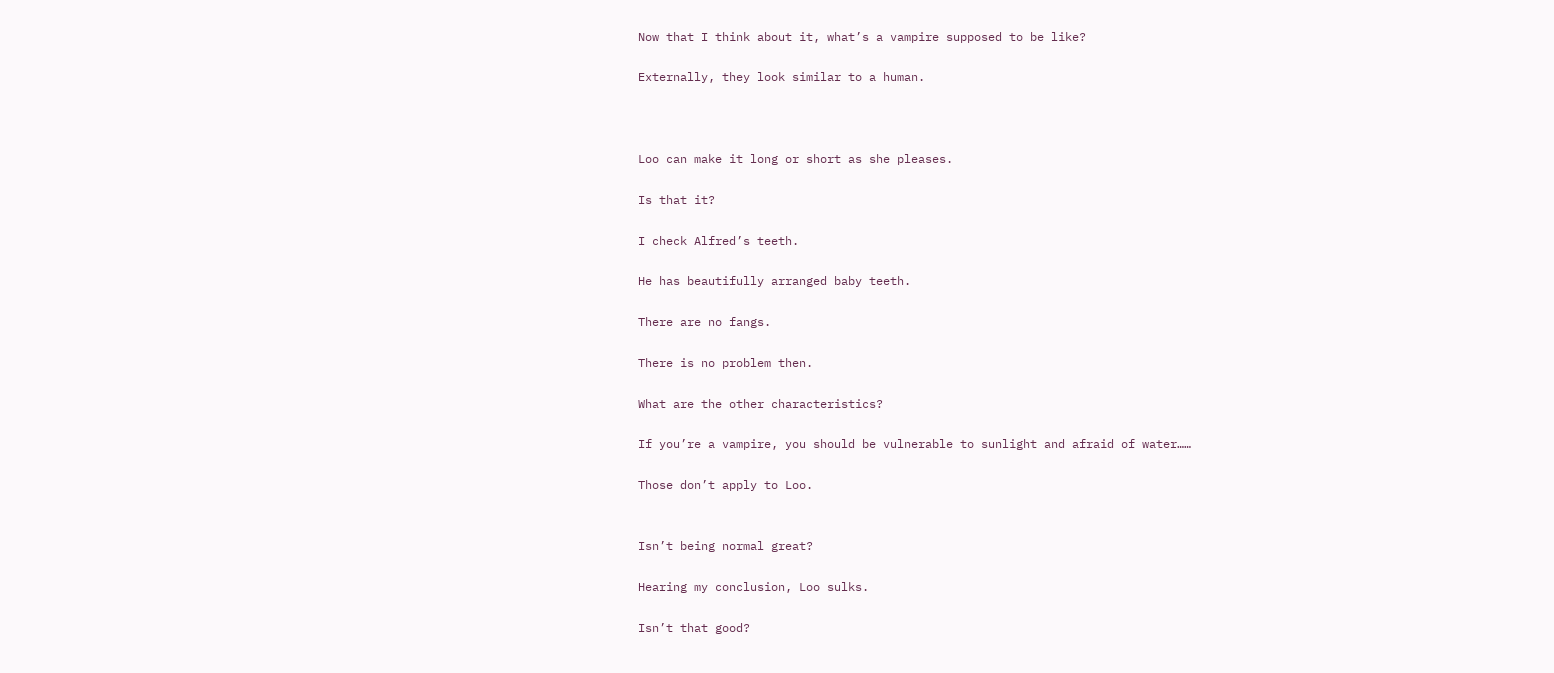Now that I think about it, what’s a vampire supposed to be like?

Externally, they look similar to a human.



Loo can make it long or short as she pleases.

Is that it?

I check Alfred’s teeth.

He has beautifully arranged baby teeth.

There are no fangs.

There is no problem then.

What are the other characteristics?

If you’re a vampire, you should be vulnerable to sunlight and afraid of water……

Those don’t apply to Loo.


Isn’t being normal great?

Hearing my conclusion, Loo sulks.

Isn’t that good?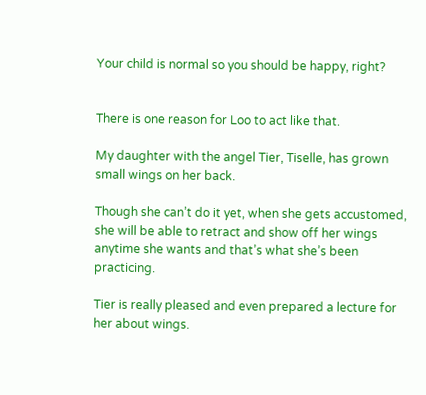Your child is normal so you should be happy, right?


There is one reason for Loo to act like that.

My daughter with the angel Tier, Tiselle, has grown small wings on her back.

Though she can’t do it yet, when she gets accustomed, she will be able to retract and show off her wings anytime she wants and that’s what she’s been practicing.

Tier is really pleased and even prepared a lecture for her about wings.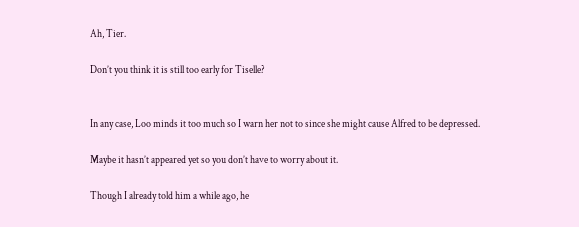Ah, Tier.

Don’t you think it is still too early for Tiselle?


In any case, Loo minds it too much so I warn her not to since she might cause Alfred to be depressed.

Maybe it hasn’t appeared yet so you don’t have to worry about it.

Though I already told him a while ago, he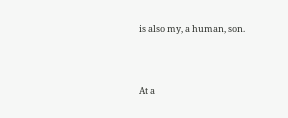is also my, a human, son.



At a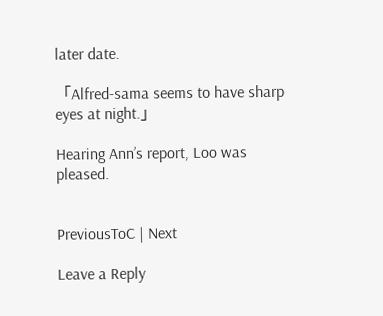later date.

「Alfred-sama seems to have sharp eyes at night.」

Hearing Ann’s report, Loo was pleased.


PreviousToC | Next

Leave a Reply